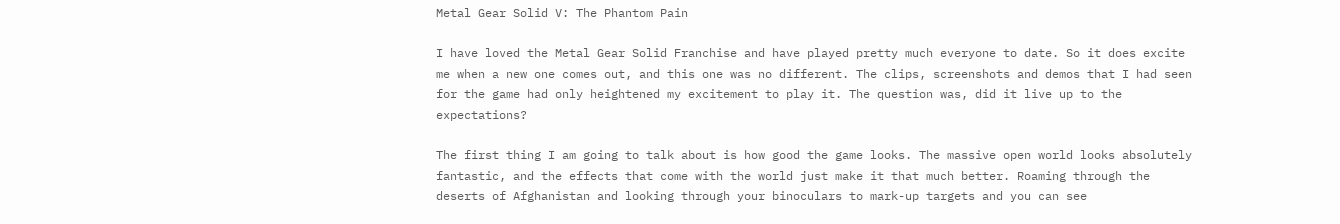Metal Gear Solid V: The Phantom Pain

I have loved the Metal Gear Solid Franchise and have played pretty much everyone to date. So it does excite me when a new one comes out, and this one was no different. The clips, screenshots and demos that I had seen for the game had only heightened my excitement to play it. The question was, did it live up to the expectations?

The first thing I am going to talk about is how good the game looks. The massive open world looks absolutely fantastic, and the effects that come with the world just make it that much better. Roaming through the deserts of Afghanistan and looking through your binoculars to mark-up targets and you can see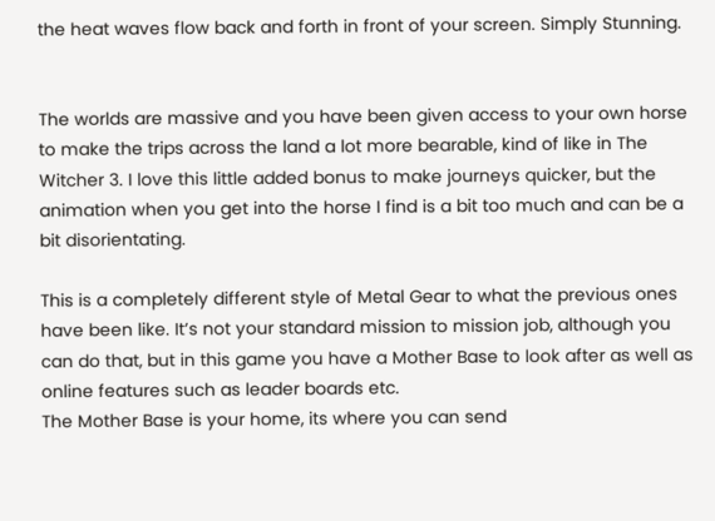the heat waves flow back and forth in front of your screen. Simply Stunning.


The worlds are massive and you have been given access to your own horse to make the trips across the land a lot more bearable, kind of like in The Witcher 3. I love this little added bonus to make journeys quicker, but the animation when you get into the horse I find is a bit too much and can be a bit disorientating.

This is a completely different style of Metal Gear to what the previous ones have been like. It’s not your standard mission to mission job, although you can do that, but in this game you have a Mother Base to look after as well as online features such as leader boards etc.
The Mother Base is your home, its where you can send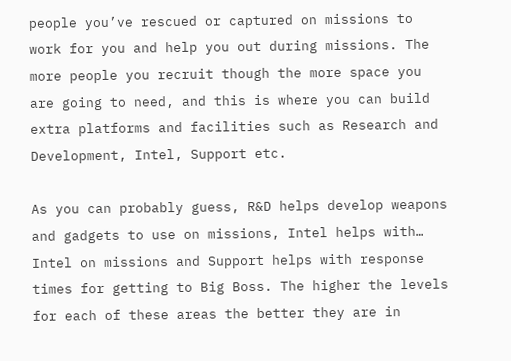people you’ve rescued or captured on missions to work for you and help you out during missions. The more people you recruit though the more space you are going to need, and this is where you can build extra platforms and facilities such as Research and Development, Intel, Support etc.

As you can probably guess, R&D helps develop weapons and gadgets to use on missions, Intel helps with… Intel on missions and Support helps with response times for getting to Big Boss. The higher the levels for each of these areas the better they are in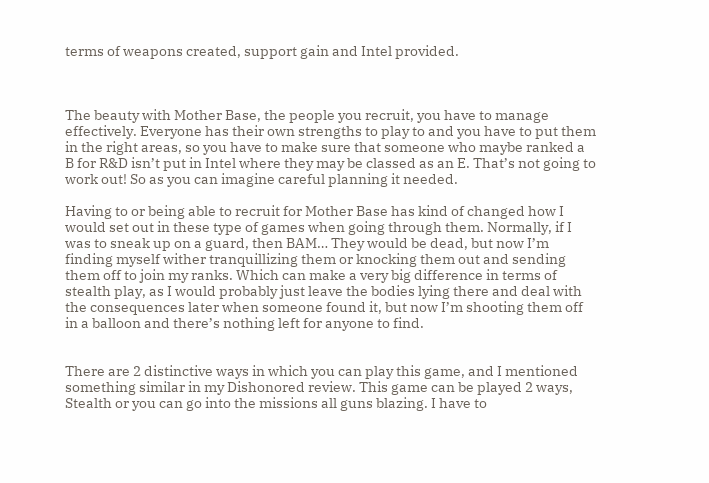terms of weapons created, support gain and Intel provided.



The beauty with Mother Base, the people you recruit, you have to manage effectively. Everyone has their own strengths to play to and you have to put them in the right areas, so you have to make sure that someone who maybe ranked a B for R&D isn’t put in Intel where they may be classed as an E. That’s not going to work out! So as you can imagine careful planning it needed.

Having to or being able to recruit for Mother Base has kind of changed how I would set out in these type of games when going through them. Normally, if I was to sneak up on a guard, then BAM… They would be dead, but now I’m finding myself wither tranquillizing them or knocking them out and sending them off to join my ranks. Which can make a very big difference in terms of stealth play, as I would probably just leave the bodies lying there and deal with the consequences later when someone found it, but now I’m shooting them off in a balloon and there’s nothing left for anyone to find.


There are 2 distinctive ways in which you can play this game, and I mentioned something similar in my Dishonored review. This game can be played 2 ways, Stealth or you can go into the missions all guns blazing. I have to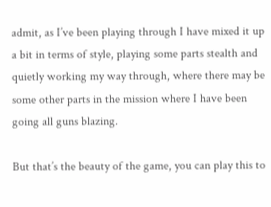admit, as I’ve been playing through I have mixed it up a bit in terms of style, playing some parts stealth and quietly working my way through, where there may be some other parts in the mission where I have been going all guns blazing.

But that’s the beauty of the game, you can play this to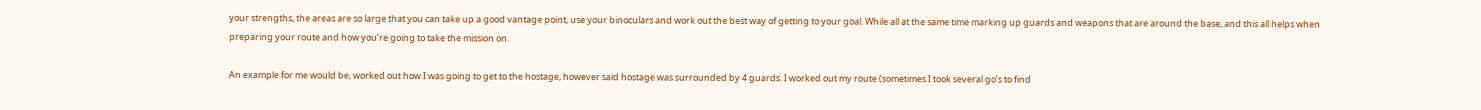your strengths, the areas are so large that you can take up a good vantage point, use your binoculars and work out the best way of getting to your goal. While all at the same time marking up guards and weapons that are around the base, and this all helps when preparing your route and how you’re going to take the mission on.

An example for me would be, worked out how I was going to get to the hostage, however said hostage was surrounded by 4 guards. I worked out my route (sometimes I took several go’s to find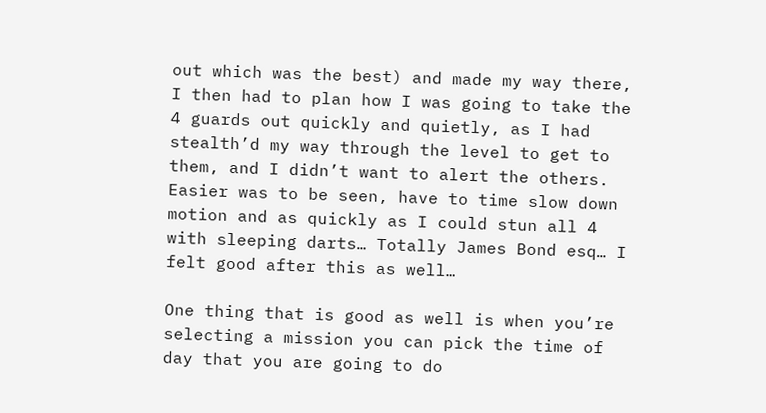out which was the best) and made my way there, I then had to plan how I was going to take the 4 guards out quickly and quietly, as I had stealth’d my way through the level to get to them, and I didn’t want to alert the others. Easier was to be seen, have to time slow down motion and as quickly as I could stun all 4 with sleeping darts… Totally James Bond esq… I felt good after this as well…

One thing that is good as well is when you’re selecting a mission you can pick the time of day that you are going to do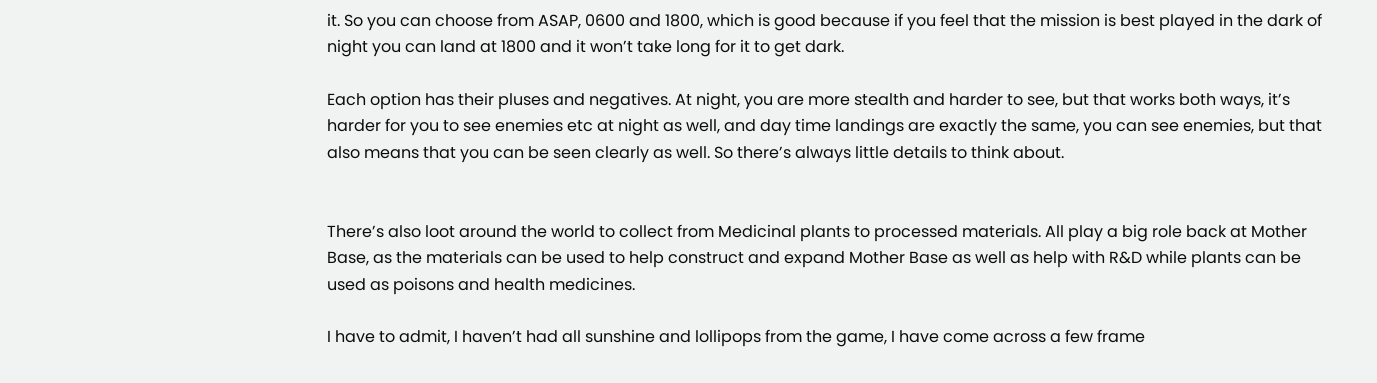it. So you can choose from ASAP, 0600 and 1800, which is good because if you feel that the mission is best played in the dark of night you can land at 1800 and it won’t take long for it to get dark.

Each option has their pluses and negatives. At night, you are more stealth and harder to see, but that works both ways, it’s harder for you to see enemies etc at night as well, and day time landings are exactly the same, you can see enemies, but that also means that you can be seen clearly as well. So there’s always little details to think about.


There’s also loot around the world to collect from Medicinal plants to processed materials. All play a big role back at Mother Base, as the materials can be used to help construct and expand Mother Base as well as help with R&D while plants can be used as poisons and health medicines.

I have to admit, I haven’t had all sunshine and lollipops from the game, I have come across a few frame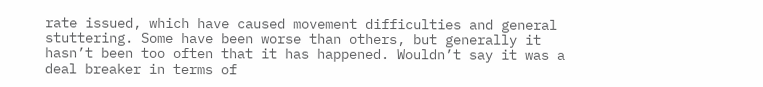rate issued, which have caused movement difficulties and general stuttering. Some have been worse than others, but generally it hasn’t been too often that it has happened. Wouldn’t say it was a deal breaker in terms of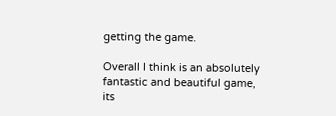getting the game.

Overall I think is an absolutely fantastic and beautiful game, its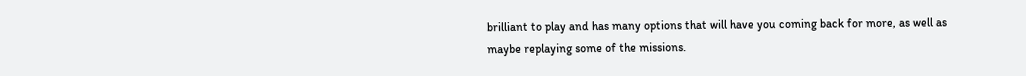brilliant to play and has many options that will have you coming back for more, as well as maybe replaying some of the missions.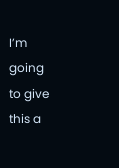I’m going to give this a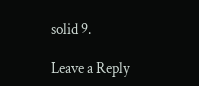solid 9.

Leave a Reply